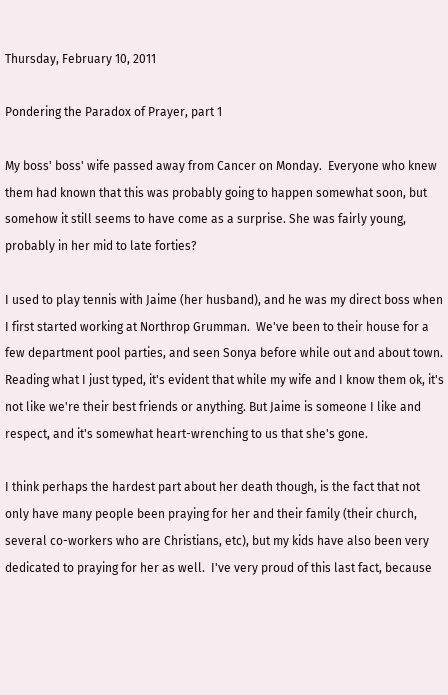Thursday, February 10, 2011

Pondering the Paradox of Prayer, part 1

My boss' boss' wife passed away from Cancer on Monday.  Everyone who knew them had known that this was probably going to happen somewhat soon, but somehow it still seems to have come as a surprise. She was fairly young, probably in her mid to late forties?

I used to play tennis with Jaime (her husband), and he was my direct boss when I first started working at Northrop Grumman.  We've been to their house for a few department pool parties, and seen Sonya before while out and about town.  Reading what I just typed, it's evident that while my wife and I know them ok, it's not like we're their best friends or anything. But Jaime is someone I like and respect, and it's somewhat heart-wrenching to us that she's gone.

I think perhaps the hardest part about her death though, is the fact that not only have many people been praying for her and their family (their church, several co-workers who are Christians, etc), but my kids have also been very dedicated to praying for her as well.  I've very proud of this last fact, because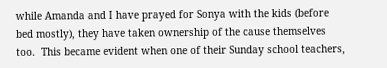while Amanda and I have prayed for Sonya with the kids (before bed mostly), they have taken ownership of the cause themselves too.  This became evident when one of their Sunday school teachers,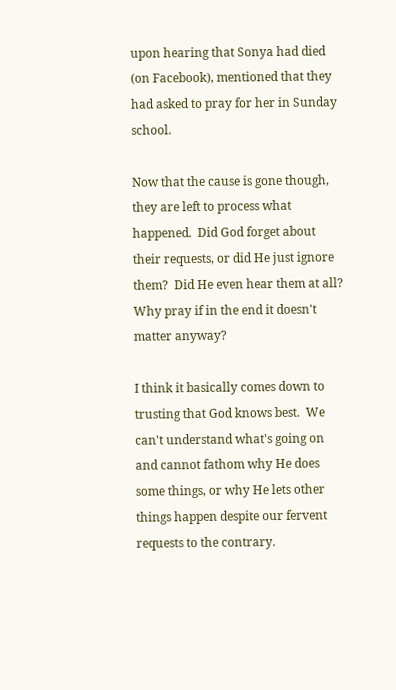upon hearing that Sonya had died (on Facebook), mentioned that they had asked to pray for her in Sunday school.

Now that the cause is gone though, they are left to process what happened.  Did God forget about their requests, or did He just ignore them?  Did He even hear them at all?  Why pray if in the end it doesn't matter anyway?

I think it basically comes down to trusting that God knows best.  We can't understand what's going on and cannot fathom why He does some things, or why He lets other things happen despite our fervent requests to the contrary.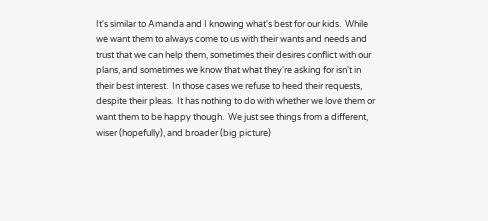It's similar to Amanda and I knowing what's best for our kids.  While we want them to always come to us with their wants and needs and trust that we can help them, sometimes their desires conflict with our plans, and sometimes we know that what they're asking for isn't in their best interest.  In those cases we refuse to heed their requests, despite their pleas.  It has nothing to do with whether we love them or want them to be happy though.  We just see things from a different, wiser (hopefully), and broader (big picture)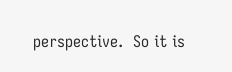perspective.  So it is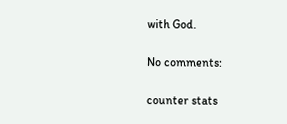with God.

No comments:

counter stats